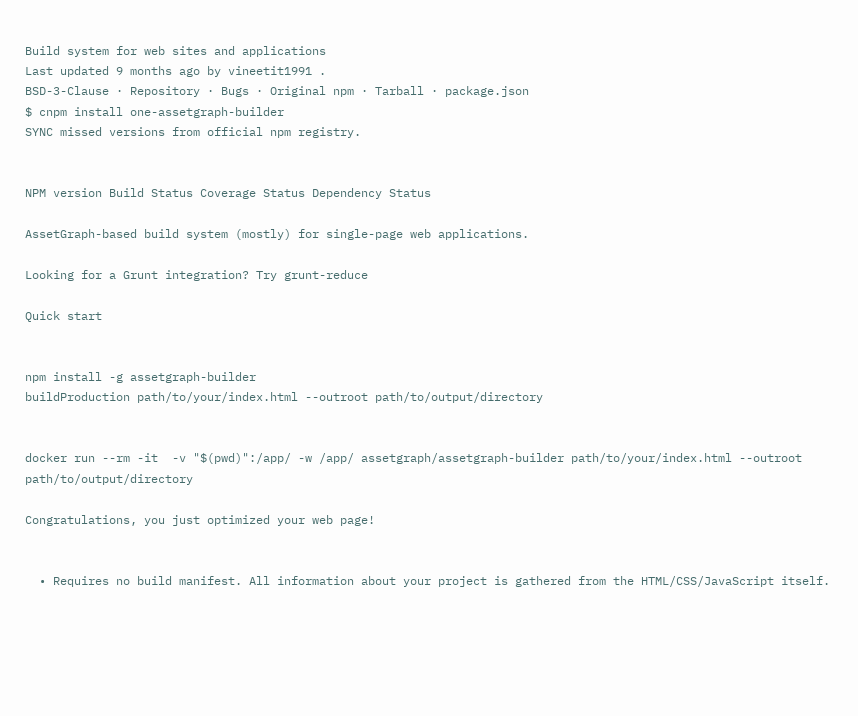Build system for web sites and applications
Last updated 9 months ago by vineetit1991 .
BSD-3-Clause · Repository · Bugs · Original npm · Tarball · package.json
$ cnpm install one-assetgraph-builder
SYNC missed versions from official npm registry.


NPM version Build Status Coverage Status Dependency Status

AssetGraph-based build system (mostly) for single-page web applications.

Looking for a Grunt integration? Try grunt-reduce

Quick start


npm install -g assetgraph-builder
buildProduction path/to/your/index.html --outroot path/to/output/directory


docker run --rm -it  -v "$(pwd)":/app/ -w /app/ assetgraph/assetgraph-builder path/to/your/index.html --outroot path/to/output/directory

Congratulations, you just optimized your web page!


  • Requires no build manifest. All information about your project is gathered from the HTML/CSS/JavaScript itself.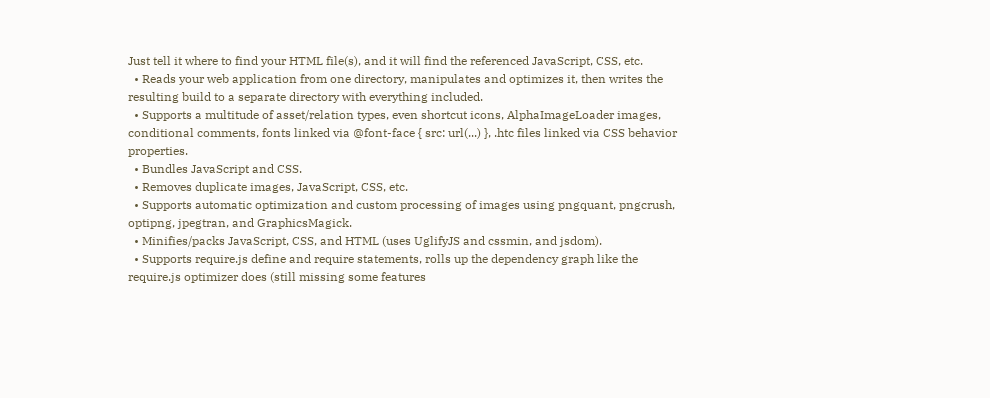Just tell it where to find your HTML file(s), and it will find the referenced JavaScript, CSS, etc.
  • Reads your web application from one directory, manipulates and optimizes it, then writes the resulting build to a separate directory with everything included.
  • Supports a multitude of asset/relation types, even shortcut icons, AlphaImageLoader images, conditional comments, fonts linked via @font-face { src: url(...) }, .htc files linked via CSS behavior properties.
  • Bundles JavaScript and CSS.
  • Removes duplicate images, JavaScript, CSS, etc.
  • Supports automatic optimization and custom processing of images using pngquant, pngcrush, optipng, jpegtran, and GraphicsMagick.
  • Minifies/packs JavaScript, CSS, and HTML (uses UglifyJS and cssmin, and jsdom).
  • Supports require.js define and require statements, rolls up the dependency graph like the require.js optimizer does (still missing some features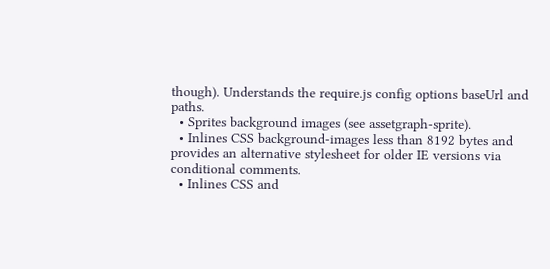though). Understands the require.js config options baseUrl and paths.
  • Sprites background images (see assetgraph-sprite).
  • Inlines CSS background-images less than 8192 bytes and provides an alternative stylesheet for older IE versions via conditional comments.
  • Inlines CSS and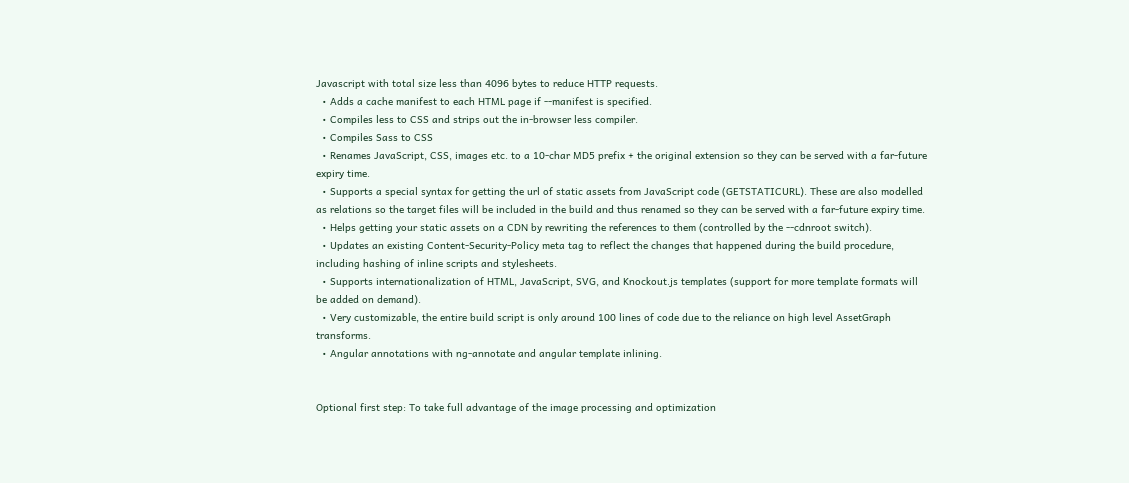Javascript with total size less than 4096 bytes to reduce HTTP requests.
  • Adds a cache manifest to each HTML page if --manifest is specified.
  • Compiles less to CSS and strips out the in-browser less compiler.
  • Compiles Sass to CSS
  • Renames JavaScript, CSS, images etc. to a 10-char MD5 prefix + the original extension so they can be served with a far-future expiry time.
  • Supports a special syntax for getting the url of static assets from JavaScript code (GETSTATICURL). These are also modelled as relations so the target files will be included in the build and thus renamed so they can be served with a far-future expiry time.
  • Helps getting your static assets on a CDN by rewriting the references to them (controlled by the --cdnroot switch).
  • Updates an existing Content-Security-Policy meta tag to reflect the changes that happened during the build procedure, including hashing of inline scripts and stylesheets.
  • Supports internationalization of HTML, JavaScript, SVG, and Knockout.js templates (support for more template formats will be added on demand).
  • Very customizable, the entire build script is only around 100 lines of code due to the reliance on high level AssetGraph transforms.
  • Angular annotations with ng-annotate and angular template inlining.


Optional first step: To take full advantage of the image processing and optimization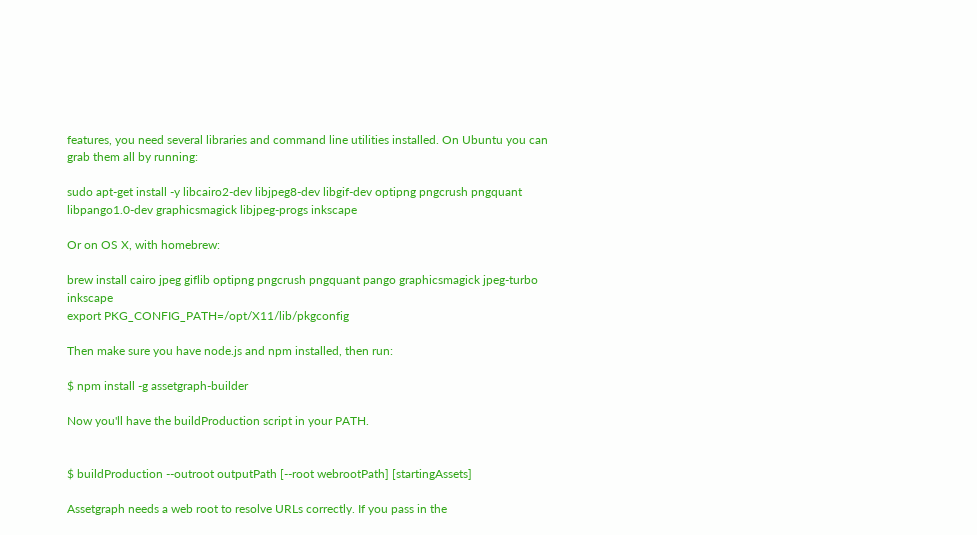features, you need several libraries and command line utilities installed. On Ubuntu you can grab them all by running:

sudo apt-get install -y libcairo2-dev libjpeg8-dev libgif-dev optipng pngcrush pngquant libpango1.0-dev graphicsmagick libjpeg-progs inkscape

Or on OS X, with homebrew:

brew install cairo jpeg giflib optipng pngcrush pngquant pango graphicsmagick jpeg-turbo inkscape
export PKG_CONFIG_PATH=/opt/X11/lib/pkgconfig

Then make sure you have node.js and npm installed, then run:

$ npm install -g assetgraph-builder

Now you'll have the buildProduction script in your PATH.


$ buildProduction --outroot outputPath [--root webrootPath] [startingAssets]

Assetgraph needs a web root to resolve URLs correctly. If you pass in the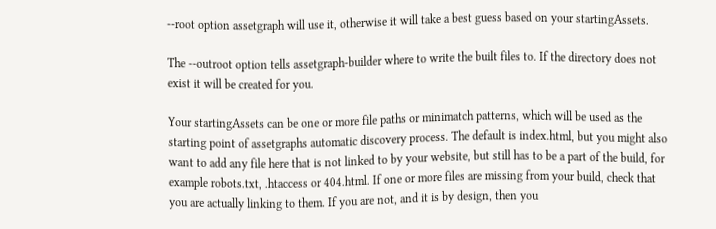--root option assetgraph will use it, otherwise it will take a best guess based on your startingAssets.

The --outroot option tells assetgraph-builder where to write the built files to. If the directory does not exist it will be created for you.

Your startingAssets can be one or more file paths or minimatch patterns, which will be used as the starting point of assetgraphs automatic discovery process. The default is index.html, but you might also want to add any file here that is not linked to by your website, but still has to be a part of the build, for example robots.txt, .htaccess or 404.html. If one or more files are missing from your build, check that you are actually linking to them. If you are not, and it is by design, then you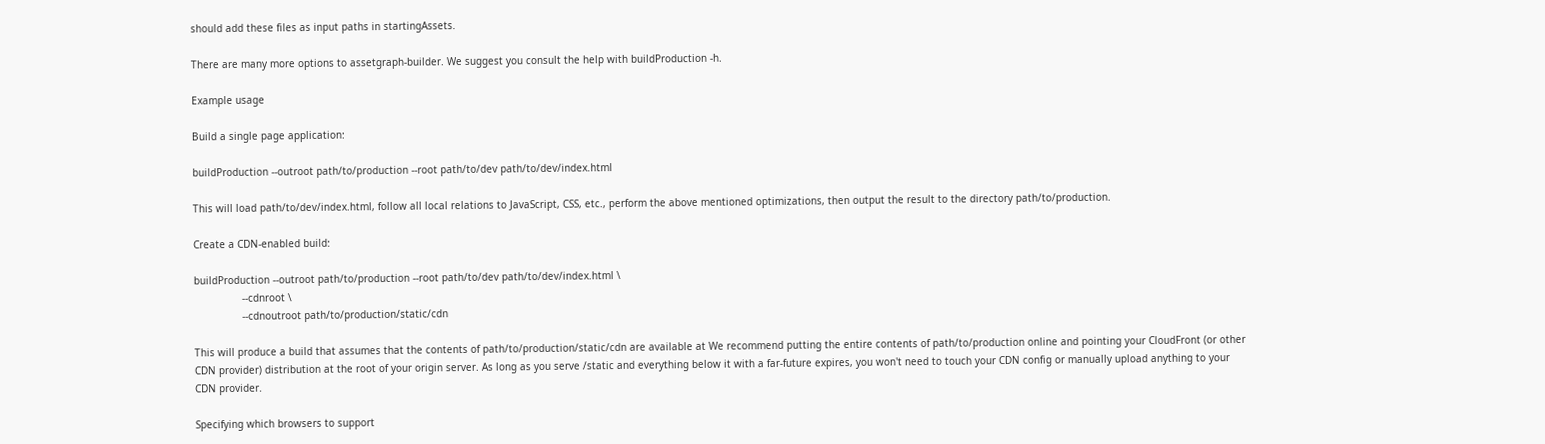should add these files as input paths in startingAssets.

There are many more options to assetgraph-builder. We suggest you consult the help with buildProduction -h.

Example usage

Build a single page application:

buildProduction --outroot path/to/production --root path/to/dev path/to/dev/index.html

This will load path/to/dev/index.html, follow all local relations to JavaScript, CSS, etc., perform the above mentioned optimizations, then output the result to the directory path/to/production.

Create a CDN-enabled build:

buildProduction --outroot path/to/production --root path/to/dev path/to/dev/index.html \
                --cdnroot \
                --cdnoutroot path/to/production/static/cdn

This will produce a build that assumes that the contents of path/to/production/static/cdn are available at We recommend putting the entire contents of path/to/production online and pointing your CloudFront (or other CDN provider) distribution at the root of your origin server. As long as you serve /static and everything below it with a far-future expires, you won't need to touch your CDN config or manually upload anything to your CDN provider.

Specifying which browsers to support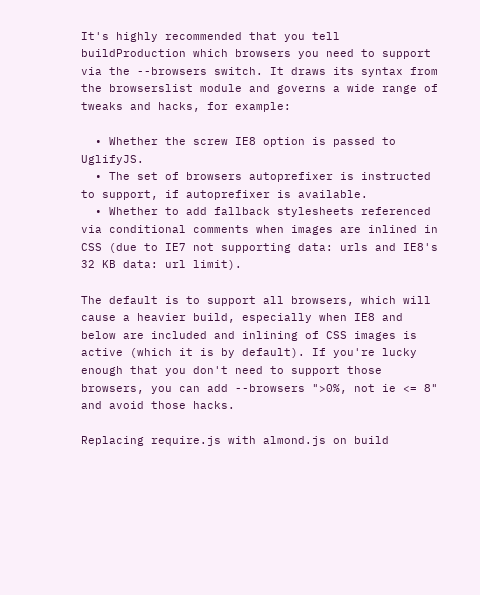It's highly recommended that you tell buildProduction which browsers you need to support via the --browsers switch. It draws its syntax from the browserslist module and governs a wide range of tweaks and hacks, for example:

  • Whether the screw IE8 option is passed to UglifyJS.
  • The set of browsers autoprefixer is instructed to support, if autoprefixer is available.
  • Whether to add fallback stylesheets referenced via conditional comments when images are inlined in CSS (due to IE7 not supporting data: urls and IE8's 32 KB data: url limit).

The default is to support all browsers, which will cause a heavier build, especially when IE8 and below are included and inlining of CSS images is active (which it is by default). If you're lucky enough that you don't need to support those browsers, you can add --browsers ">0%, not ie <= 8" and avoid those hacks.

Replacing require.js with almond.js on build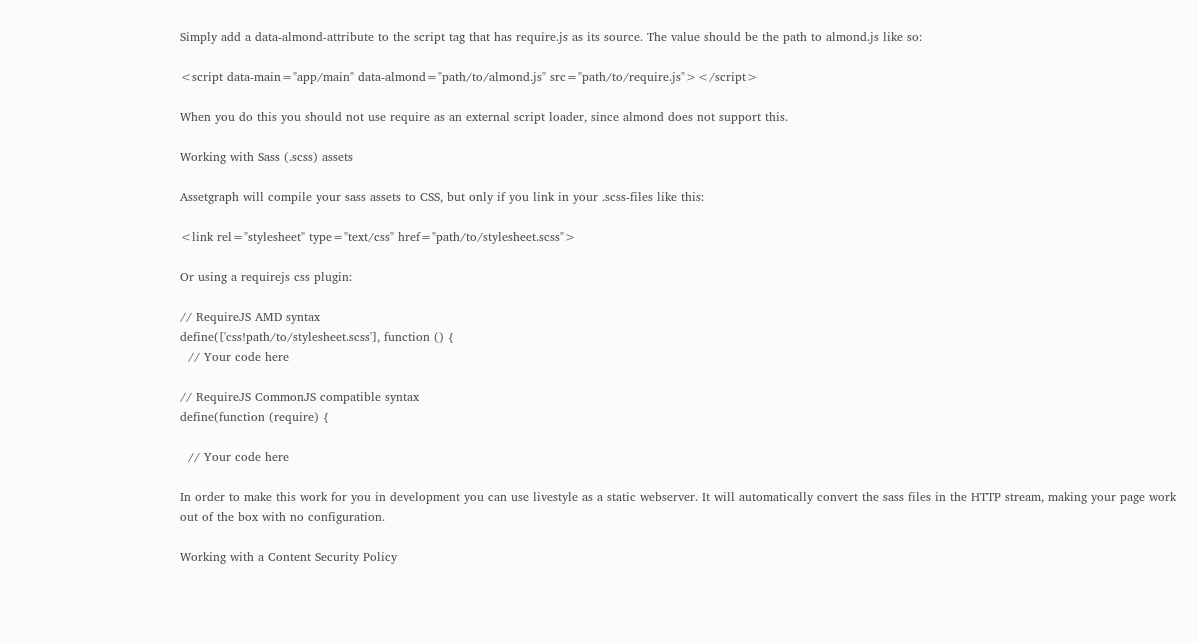Simply add a data-almond-attribute to the script tag that has require.js as its source. The value should be the path to almond.js like so:

<script data-main="app/main" data-almond="path/to/almond.js" src="path/to/require.js"></script>

When you do this you should not use require as an external script loader, since almond does not support this.

Working with Sass (.scss) assets

Assetgraph will compile your sass assets to CSS, but only if you link in your .scss-files like this:

<link rel="stylesheet" type="text/css" href="path/to/stylesheet.scss">

Or using a requirejs css plugin:

// RequireJS AMD syntax
define(['css!path/to/stylesheet.scss'], function () {
  // Your code here

// RequireJS CommonJS compatible syntax
define(function (require) {

  // Your code here

In order to make this work for you in development you can use livestyle as a static webserver. It will automatically convert the sass files in the HTTP stream, making your page work out of the box with no configuration.

Working with a Content Security Policy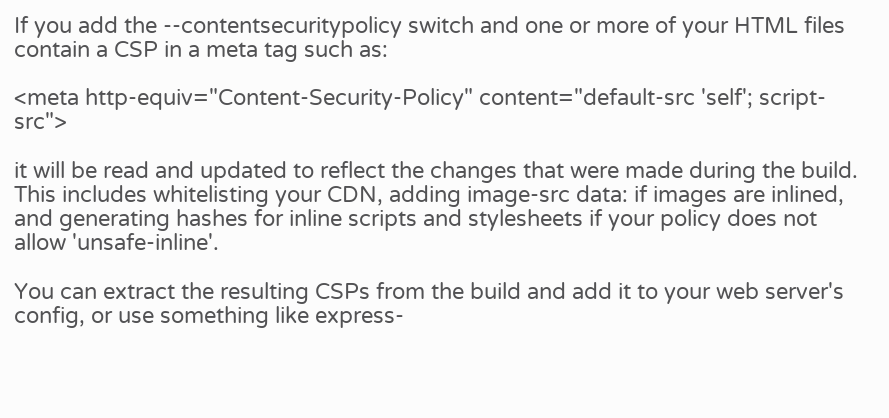If you add the --contentsecuritypolicy switch and one or more of your HTML files contain a CSP in a meta tag such as:

<meta http-equiv="Content-Security-Policy" content="default-src 'self'; script-src">

it will be read and updated to reflect the changes that were made during the build. This includes whitelisting your CDN, adding image-src data: if images are inlined, and generating hashes for inline scripts and stylesheets if your policy does not allow 'unsafe-inline'.

You can extract the resulting CSPs from the build and add it to your web server's config, or use something like express-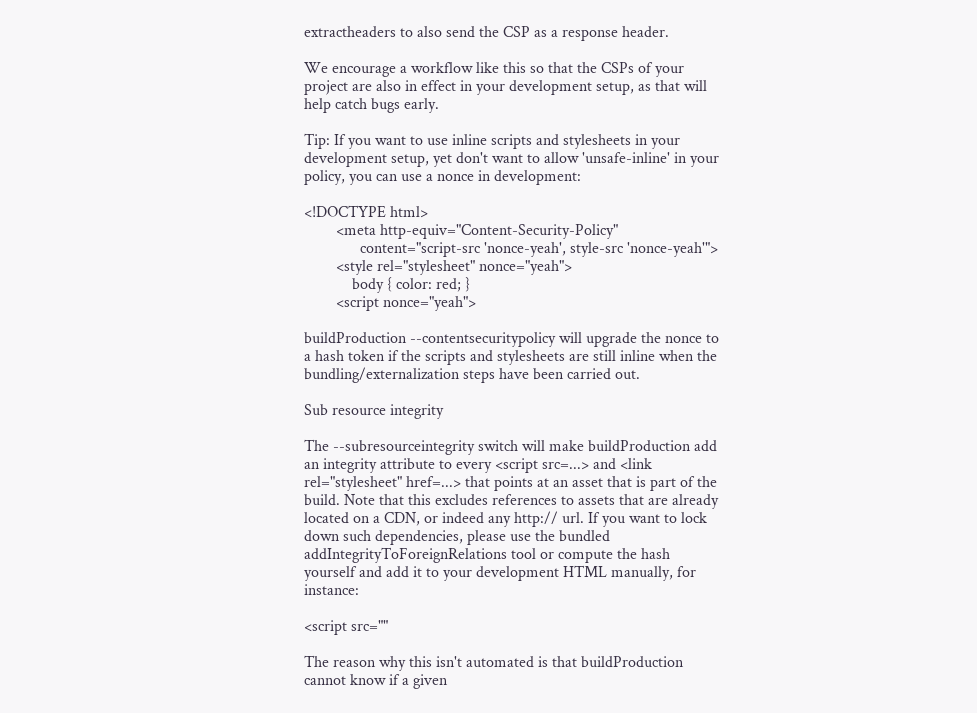extractheaders to also send the CSP as a response header.

We encourage a workflow like this so that the CSPs of your project are also in effect in your development setup, as that will help catch bugs early.

Tip: If you want to use inline scripts and stylesheets in your development setup, yet don't want to allow 'unsafe-inline' in your policy, you can use a nonce in development:

<!DOCTYPE html>
        <meta http-equiv="Content-Security-Policy"
              content="script-src 'nonce-yeah', style-src 'nonce-yeah'">
        <style rel="stylesheet" nonce="yeah">
            body { color: red; }
        <script nonce="yeah">

buildProduction --contentsecuritypolicy will upgrade the nonce to a hash token if the scripts and stylesheets are still inline when the bundling/externalization steps have been carried out.

Sub resource integrity

The --subresourceintegrity switch will make buildProduction add an integrity attribute to every <script src=...> and <link rel="stylesheet" href=...> that points at an asset that is part of the build. Note that this excludes references to assets that are already located on a CDN, or indeed any http:// url. If you want to lock down such dependencies, please use the bundled addIntegrityToForeignRelations tool or compute the hash yourself and add it to your development HTML manually, for instance:

<script src=""

The reason why this isn't automated is that buildProduction cannot know if a given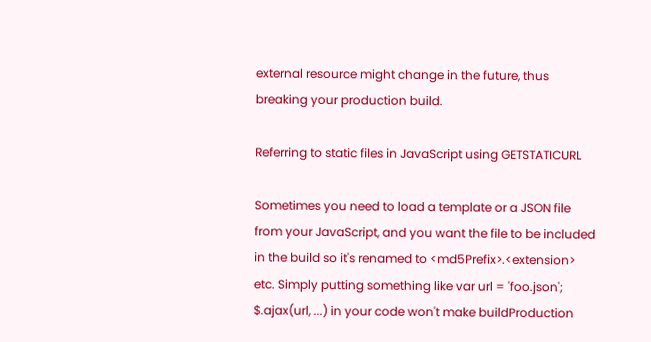external resource might change in the future, thus breaking your production build.

Referring to static files in JavaScript using GETSTATICURL

Sometimes you need to load a template or a JSON file from your JavaScript, and you want the file to be included in the build so it's renamed to <md5Prefix>.<extension> etc. Simply putting something like var url = 'foo.json'; $.ajax(url, ...) in your code won't make buildProduction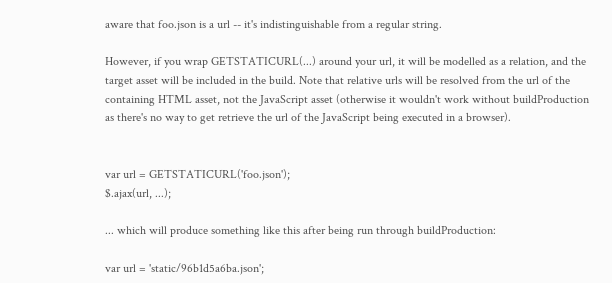aware that foo.json is a url -- it's indistinguishable from a regular string.

However, if you wrap GETSTATICURL(...) around your url, it will be modelled as a relation, and the target asset will be included in the build. Note that relative urls will be resolved from the url of the containing HTML asset, not the JavaScript asset (otherwise it wouldn't work without buildProduction as there's no way to get retrieve the url of the JavaScript being executed in a browser).


var url = GETSTATICURL('foo.json');
$.ajax(url, ...);

... which will produce something like this after being run through buildProduction:

var url = 'static/96b1d5a6ba.json';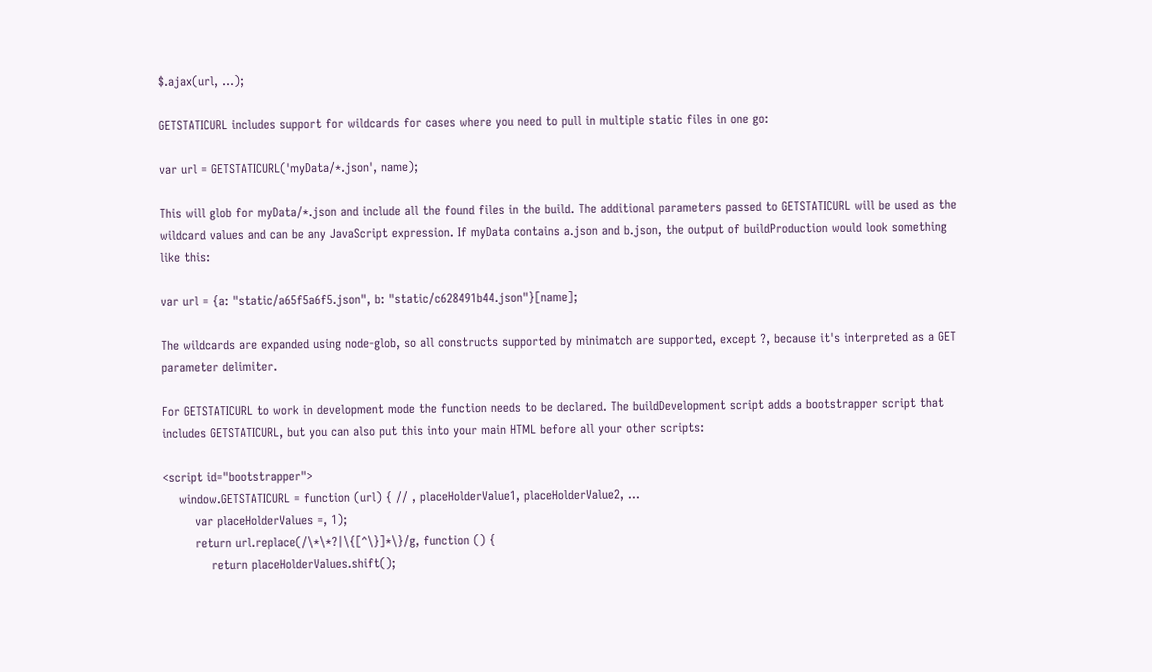$.ajax(url, ...);

GETSTATICURL includes support for wildcards for cases where you need to pull in multiple static files in one go:

var url = GETSTATICURL('myData/*.json', name);

This will glob for myData/*.json and include all the found files in the build. The additional parameters passed to GETSTATICURL will be used as the wildcard values and can be any JavaScript expression. If myData contains a.json and b.json, the output of buildProduction would look something like this:

var url = {a: "static/a65f5a6f5.json", b: "static/c628491b44.json"}[name];

The wildcards are expanded using node-glob, so all constructs supported by minimatch are supported, except ?, because it's interpreted as a GET parameter delimiter.

For GETSTATICURL to work in development mode the function needs to be declared. The buildDevelopment script adds a bootstrapper script that includes GETSTATICURL, but you can also put this into your main HTML before all your other scripts:

<script id="bootstrapper">
    window.GETSTATICURL = function (url) { // , placeHolderValue1, placeHolderValue2, ...
        var placeHolderValues =, 1);
        return url.replace(/\*\*?|\{[^\}]*\}/g, function () {
            return placeHolderValues.shift();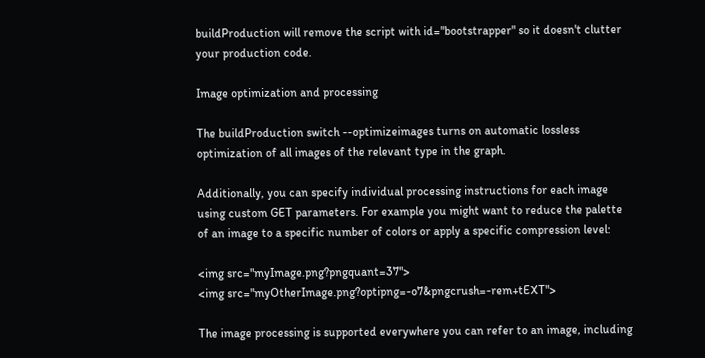buildProduction will remove the script with id="bootstrapper" so it doesn't clutter your production code.

Image optimization and processing

The buildProduction switch --optimizeimages turns on automatic lossless optimization of all images of the relevant type in the graph.

Additionally, you can specify individual processing instructions for each image using custom GET parameters. For example you might want to reduce the palette of an image to a specific number of colors or apply a specific compression level:

<img src="myImage.png?pngquant=37">
<img src="myOtherImage.png?optipng=-o7&pngcrush=-rem+tEXT">

The image processing is supported everywhere you can refer to an image, including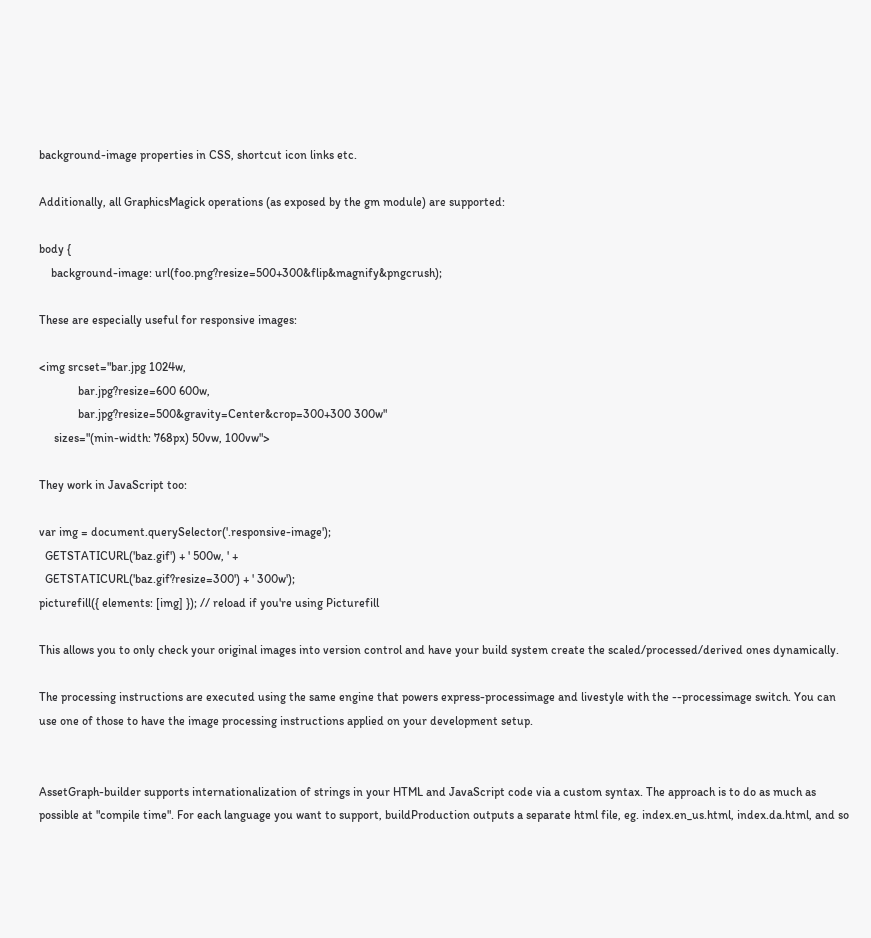background-image properties in CSS, shortcut icon links etc.

Additionally, all GraphicsMagick operations (as exposed by the gm module) are supported:

body {
    background-image: url(foo.png?resize=500+300&flip&magnify&pngcrush);

These are especially useful for responsive images:

<img srcset="bar.jpg 1024w,
             bar.jpg?resize=600 600w,
             bar.jpg?resize=500&gravity=Center&crop=300+300 300w"
     sizes="(min-width: 768px) 50vw, 100vw">

They work in JavaScript too:

var img = document.querySelector('.responsive-image');
  GETSTATICURL('baz.gif') + ' 500w, ' +
  GETSTATICURL('baz.gif?resize=300') + ' 300w');
picturefill({ elements: [img] }); // reload if you're using Picturefill

This allows you to only check your original images into version control and have your build system create the scaled/processed/derived ones dynamically.

The processing instructions are executed using the same engine that powers express-processimage and livestyle with the --processimage switch. You can use one of those to have the image processing instructions applied on your development setup.


AssetGraph-builder supports internationalization of strings in your HTML and JavaScript code via a custom syntax. The approach is to do as much as possible at "compile time". For each language you want to support, buildProduction outputs a separate html file, eg. index.en_us.html, index.da.html, and so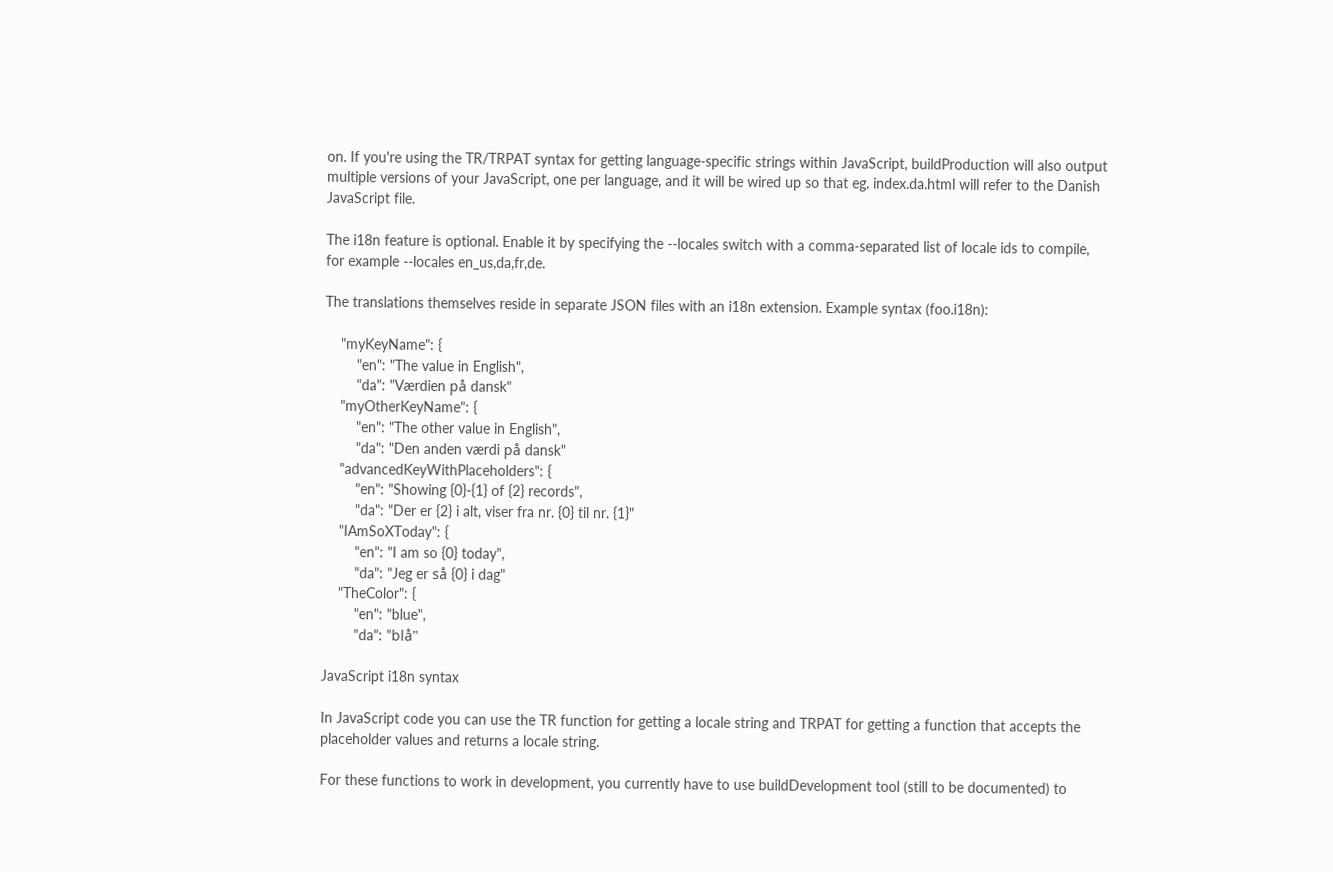on. If you're using the TR/TRPAT syntax for getting language-specific strings within JavaScript, buildProduction will also output multiple versions of your JavaScript, one per language, and it will be wired up so that eg. index.da.html will refer to the Danish JavaScript file.

The i18n feature is optional. Enable it by specifying the --locales switch with a comma-separated list of locale ids to compile, for example --locales en_us,da,fr,de.

The translations themselves reside in separate JSON files with an i18n extension. Example syntax (foo.i18n):

    "myKeyName": {
        "en": "The value in English",
        "da": "Værdien på dansk"
    "myOtherKeyName": {
        "en": "The other value in English",
        "da": "Den anden værdi på dansk"
    "advancedKeyWithPlaceholders": {
        "en": "Showing {0}-{1} of {2} records",
        "da": "Der er {2} i alt, viser fra nr. {0} til nr. {1}"
    "IAmSoXToday": {
        "en": "I am so {0} today",
        "da": "Jeg er så {0} i dag"
    "TheColor": {
        "en": "blue",
        "da": "blå"

JavaScript i18n syntax

In JavaScript code you can use the TR function for getting a locale string and TRPAT for getting a function that accepts the placeholder values and returns a locale string.

For these functions to work in development, you currently have to use buildDevelopment tool (still to be documented) to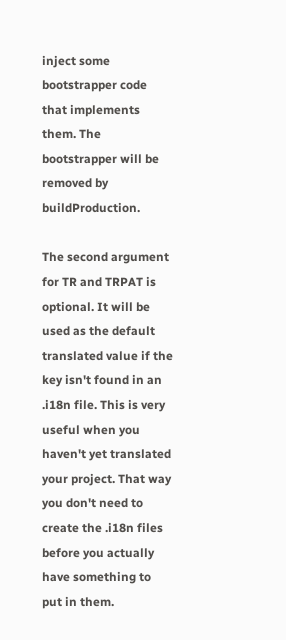inject some bootstrapper code that implements them. The bootstrapper will be removed by buildProduction.

The second argument for TR and TRPAT is optional. It will be used as the default translated value if the key isn't found in an .i18n file. This is very useful when you haven't yet translated your project. That way you don't need to create the .i18n files before you actually have something to put in them.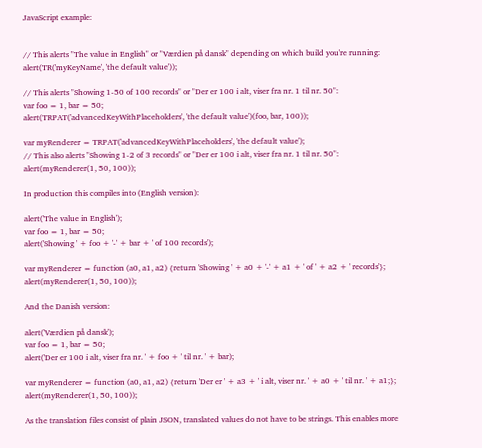JavaScript example:


// This alerts "The value in English" or "Værdien på dansk" depending on which build you're running:
alert(TR('myKeyName', 'the default value'));

// This alerts "Showing 1-50 of 100 records" or "Der er 100 i alt, viser fra nr. 1 til nr. 50":
var foo = 1, bar = 50;
alert(TRPAT('advancedKeyWithPlaceholders', 'the default value')(foo, bar, 100));

var myRenderer = TRPAT('advancedKeyWithPlaceholders', 'the default value');
// This also alerts "Showing 1-2 of 3 records" or "Der er 100 i alt, viser fra nr. 1 til nr. 50":
alert(myRenderer(1, 50, 100));

In production this compiles into (English version):

alert('The value in English');
var foo = 1, bar = 50;
alert('Showing ' + foo + '-' + bar + ' of 100 records');

var myRenderer = function (a0, a1, a2) {return 'Showing ' + a0 + '-' + a1 + ' of ' + a2 + ' records'};
alert(myRenderer(1, 50, 100));

And the Danish version:

alert('Værdien på dansk');
var foo = 1, bar = 50;
alert('Der er 100 i alt, viser fra nr. ' + foo + ' til nr. ' + bar);

var myRenderer = function (a0, a1, a2) {return 'Der er ' + a3 + ' i alt, viser nr. ' + a0 + ' til nr. ' + a1;};
alert(myRenderer(1, 50, 100));

As the translation files consist of plain JSON, translated values do not have to be strings. This enables more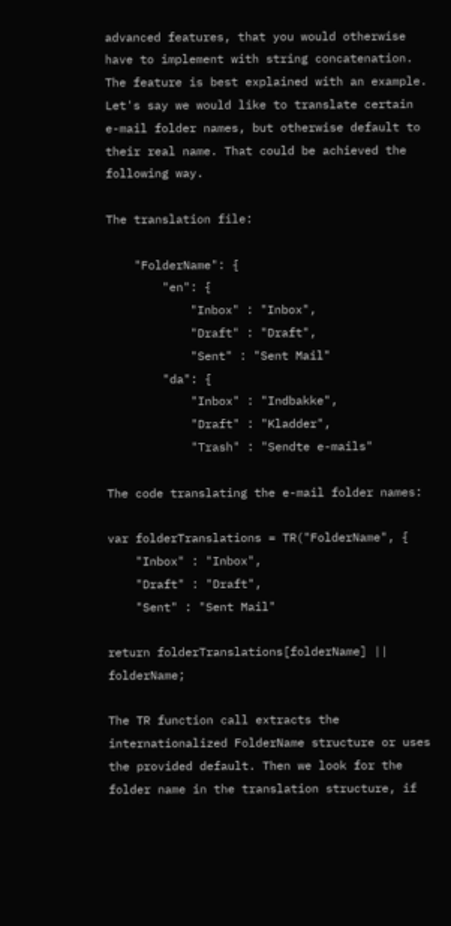advanced features, that you would otherwise have to implement with string concatenation. The feature is best explained with an example. Let's say we would like to translate certain e-mail folder names, but otherwise default to their real name. That could be achieved the following way.

The translation file:

    "FolderName": {
        "en": {
            "Inbox" : "Inbox",
            "Draft" : "Draft",
            "Sent" : "Sent Mail"
        "da": {
            "Inbox" : "Indbakke",
            "Draft" : "Kladder",
            "Trash" : "Sendte e-mails"

The code translating the e-mail folder names:

var folderTranslations = TR("FolderName", {
    "Inbox" : "Inbox",
    "Draft" : "Draft",
    "Sent" : "Sent Mail"

return folderTranslations[folderName] || folderName;

The TR function call extracts the internationalized FolderName structure or uses the provided default. Then we look for the folder name in the translation structure, if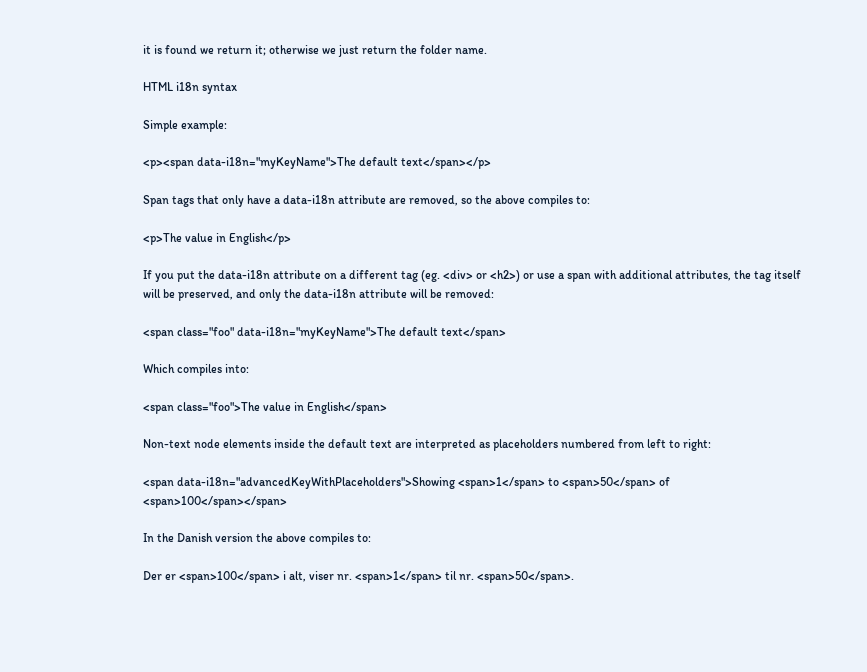it is found we return it; otherwise we just return the folder name.

HTML i18n syntax

Simple example:

<p><span data-i18n="myKeyName">The default text</span></p>

Span tags that only have a data-i18n attribute are removed, so the above compiles to:

<p>The value in English</p>

If you put the data-i18n attribute on a different tag (eg. <div> or <h2>) or use a span with additional attributes, the tag itself will be preserved, and only the data-i18n attribute will be removed:

<span class="foo" data-i18n="myKeyName">The default text</span>

Which compiles into:

<span class="foo">The value in English</span>

Non-text node elements inside the default text are interpreted as placeholders numbered from left to right:

<span data-i18n="advancedKeyWithPlaceholders">Showing <span>1</span> to <span>50</span> of <span>100</span></span>

In the Danish version the above compiles to:

Der er <span>100</span> i alt, viser nr. <span>1</span> til nr. <span>50</span>.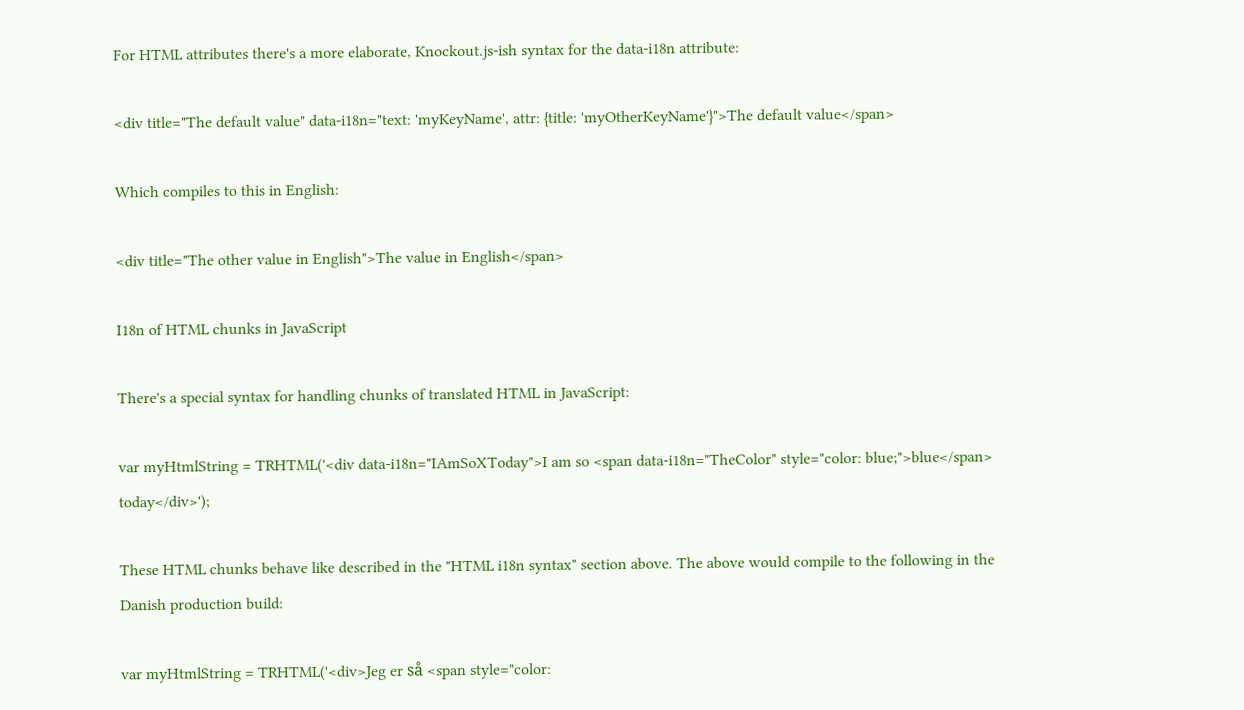For HTML attributes there's a more elaborate, Knockout.js-ish syntax for the data-i18n attribute:

<div title="The default value" data-i18n="text: 'myKeyName', attr: {title: 'myOtherKeyName'}">The default value</span>

Which compiles to this in English:

<div title="The other value in English">The value in English</span>

I18n of HTML chunks in JavaScript

There's a special syntax for handling chunks of translated HTML in JavaScript:

var myHtmlString = TRHTML('<div data-i18n="IAmSoXToday">I am so <span data-i18n="TheColor" style="color: blue;">blue</span> today</div>');

These HTML chunks behave like described in the "HTML i18n syntax" section above. The above would compile to the following in the Danish production build:

var myHtmlString = TRHTML('<div>Jeg er så <span style="color: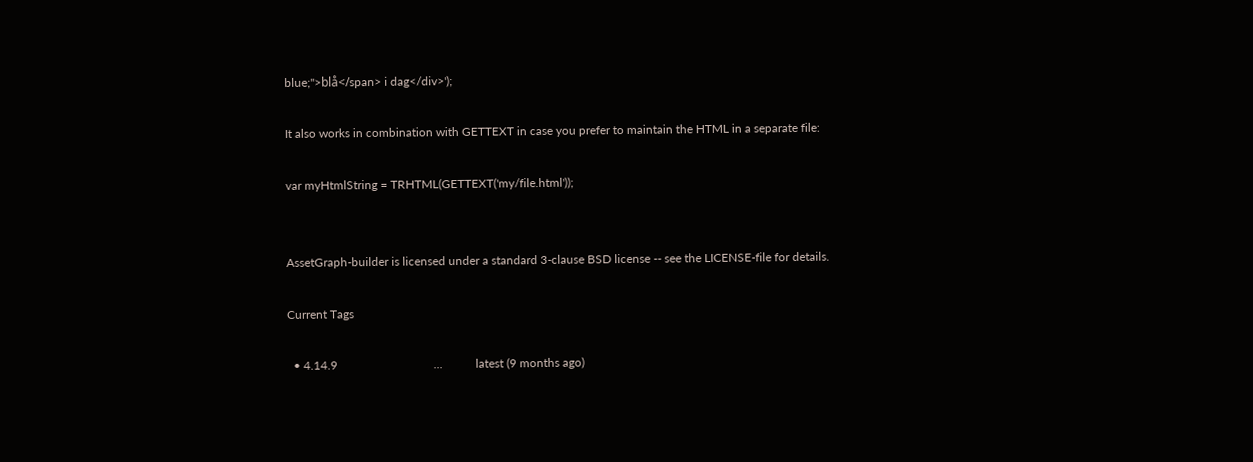blue;">blå</span> i dag</div>');

It also works in combination with GETTEXT in case you prefer to maintain the HTML in a separate file:

var myHtmlString = TRHTML(GETTEXT('my/file.html'));


AssetGraph-builder is licensed under a standard 3-clause BSD license -- see the LICENSE-file for details.

Current Tags

  • 4.14.9                                ...           latest (9 months ago)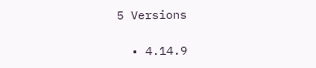5 Versions

  • 4.14.9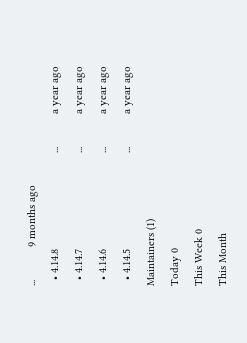...           9 months ago
  • 4.14.8                                ...           a year ago
  • 4.14.7                                ...           a year ago
  • 4.14.6                                ...           a year ago
  • 4.14.5                                ...           a year ago
Maintainers (1)
Today 0
This Week 0
This Month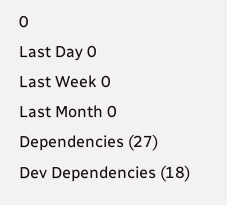0
Last Day 0
Last Week 0
Last Month 0
Dependencies (27)
Dev Dependencies (18)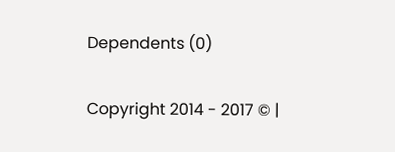Dependents (0)

Copyright 2014 - 2017 © |